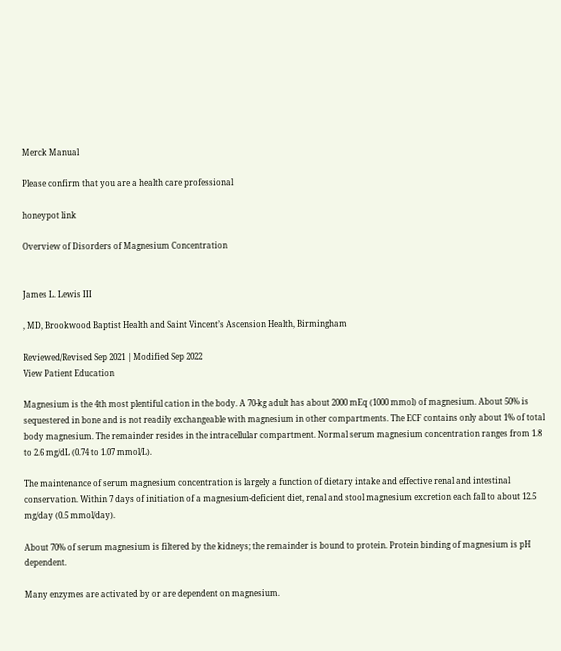Merck Manual

Please confirm that you are a health care professional

honeypot link

Overview of Disorders of Magnesium Concentration


James L. Lewis III

, MD, Brookwood Baptist Health and Saint Vincent’s Ascension Health, Birmingham

Reviewed/Revised Sep 2021 | Modified Sep 2022
View Patient Education

Magnesium is the 4th most plentiful cation in the body. A 70-kg adult has about 2000 mEq (1000 mmol) of magnesium. About 50% is sequestered in bone and is not readily exchangeable with magnesium in other compartments. The ECF contains only about 1% of total body magnesium. The remainder resides in the intracellular compartment. Normal serum magnesium concentration ranges from 1.8 to 2.6 mg/dL (0.74 to 1.07 mmol/L).

The maintenance of serum magnesium concentration is largely a function of dietary intake and effective renal and intestinal conservation. Within 7 days of initiation of a magnesium-deficient diet, renal and stool magnesium excretion each fall to about 12.5 mg/day (0.5 mmol/day).

About 70% of serum magnesium is filtered by the kidneys; the remainder is bound to protein. Protein binding of magnesium is pH dependent.

Many enzymes are activated by or are dependent on magnesium.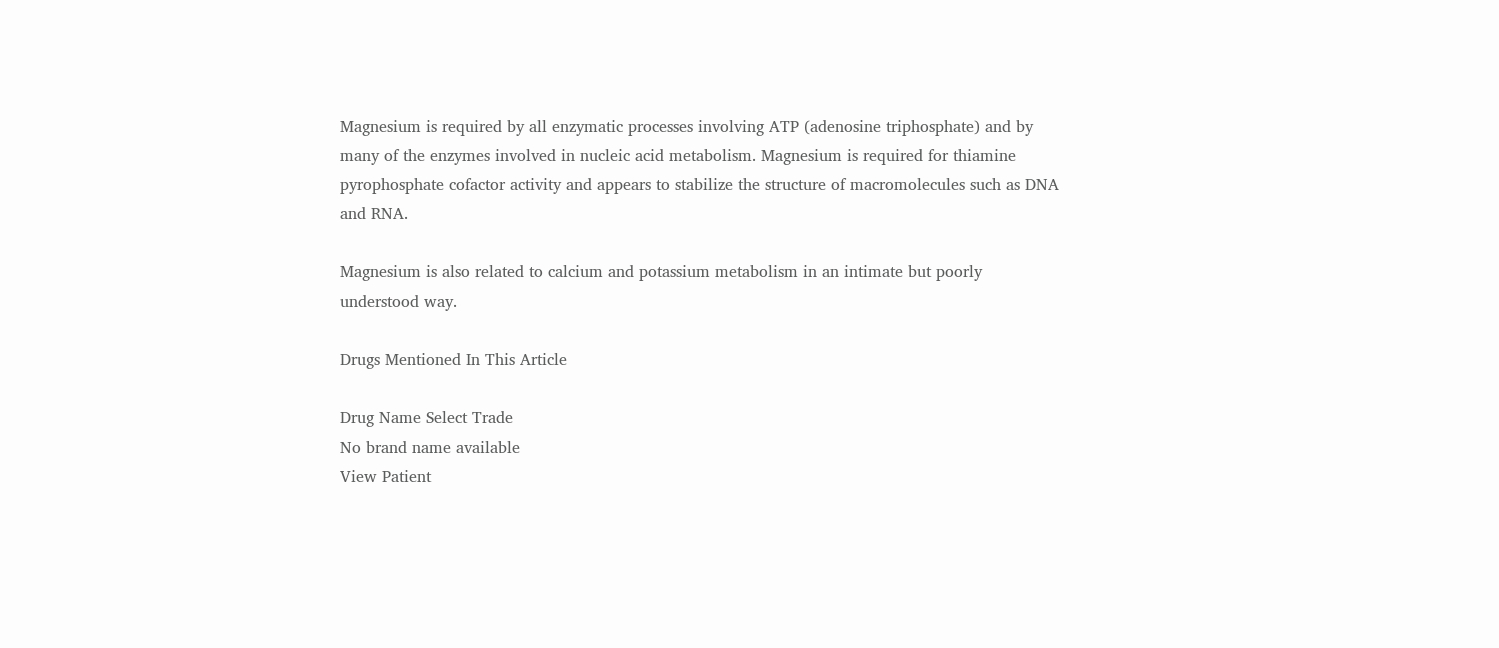Magnesium is required by all enzymatic processes involving ATP (adenosine triphosphate) and by many of the enzymes involved in nucleic acid metabolism. Magnesium is required for thiamine pyrophosphate cofactor activity and appears to stabilize the structure of macromolecules such as DNA and RNA.

Magnesium is also related to calcium and potassium metabolism in an intimate but poorly understood way.

Drugs Mentioned In This Article

Drug Name Select Trade
No brand name available
View Patient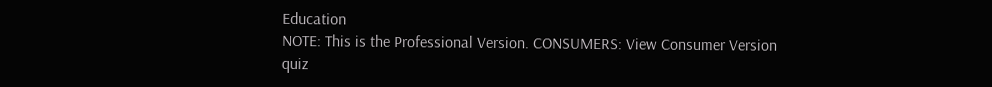Education
NOTE: This is the Professional Version. CONSUMERS: View Consumer Version
quiz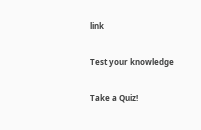link

Test your knowledge

Take a Quiz!